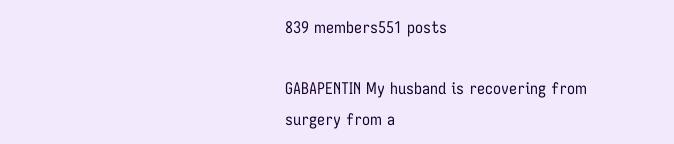839 members551 posts

GABAPENTIN My husband is recovering from surgery from a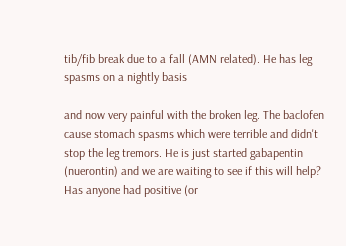tib/fib break due to a fall (AMN related). He has leg spasms on a nightly basis

and now very painful with the broken leg. The baclofen cause stomach spasms which were terrible and didn't stop the leg tremors. He is just started gabapentin (nuerontin) and we are waiting to see if this will help? Has anyone had positive (or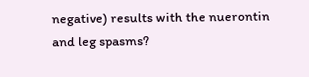negative) results with the nuerontin and leg spasms?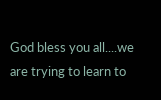God bless you all....we are trying to learn to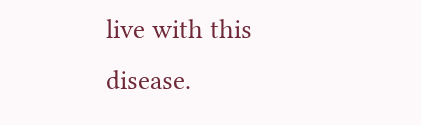live with this disease.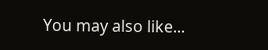You may also like...